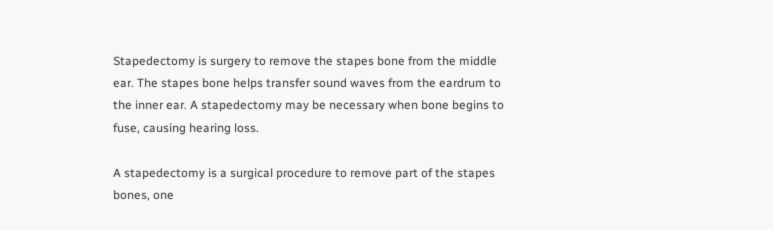Stapedectomy is surgery to remove the stapes bone from the middle ear. The stapes bone helps transfer sound waves from the eardrum to the inner ear. A stapedectomy may be necessary when bone begins to fuse, causing hearing loss.

A stapedectomy is a surgical procedure to remove part of the stapes bones, one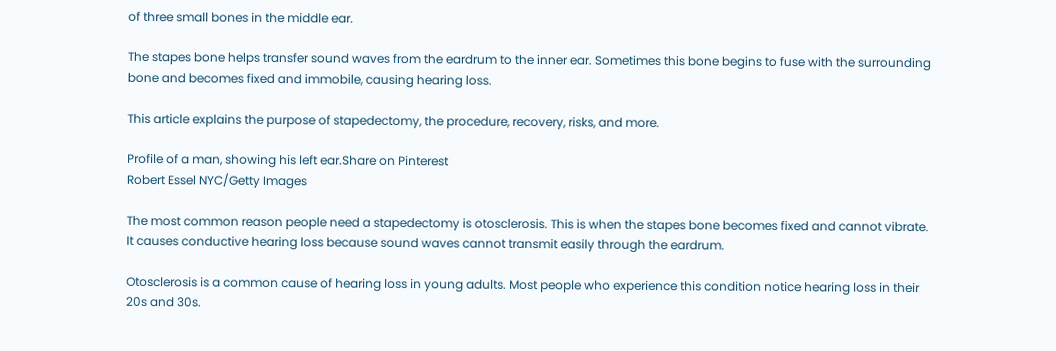of three small bones in the middle ear.

The stapes bone helps transfer sound waves from the eardrum to the inner ear. Sometimes this bone begins to fuse with the surrounding bone and becomes fixed and immobile, causing hearing loss.

This article explains the purpose of stapedectomy, the procedure, recovery, risks, and more.

Profile of a man, showing his left ear.Share on Pinterest
Robert Essel NYC/Getty Images

The most common reason people need a stapedectomy is otosclerosis. This is when the stapes bone becomes fixed and cannot vibrate. It causes conductive hearing loss because sound waves cannot transmit easily through the eardrum.

Otosclerosis is a common cause of hearing loss in young adults. Most people who experience this condition notice hearing loss in their 20s and 30s.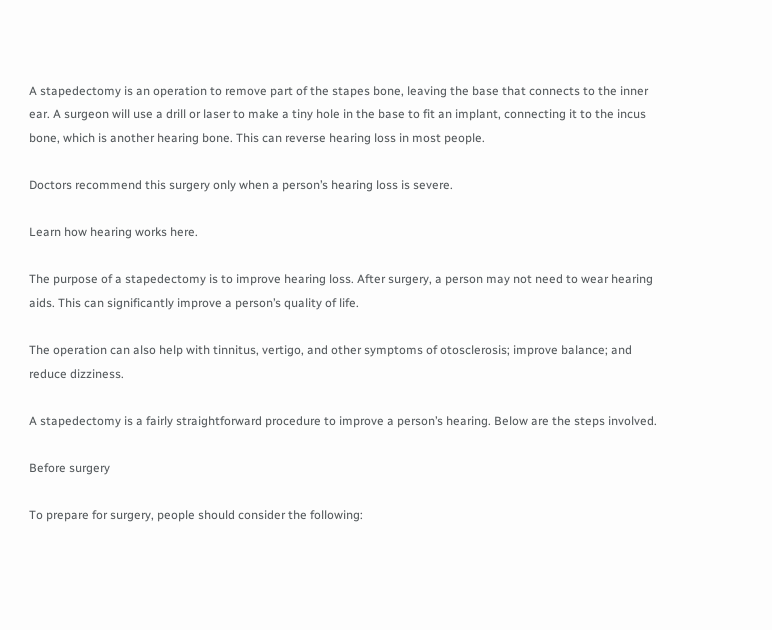A stapedectomy is an operation to remove part of the stapes bone, leaving the base that connects to the inner ear. A surgeon will use a drill or laser to make a tiny hole in the base to fit an implant, connecting it to the incus bone, which is another hearing bone. This can reverse hearing loss in most people.

Doctors recommend this surgery only when a person’s hearing loss is severe.

Learn how hearing works here.

The purpose of a stapedectomy is to improve hearing loss. After surgery, a person may not need to wear hearing aids. This can significantly improve a person’s quality of life.

The operation can also help with tinnitus, vertigo, and other symptoms of otosclerosis; improve balance; and reduce dizziness.

A stapedectomy is a fairly straightforward procedure to improve a person’s hearing. Below are the steps involved.

Before surgery

To prepare for surgery, people should consider the following: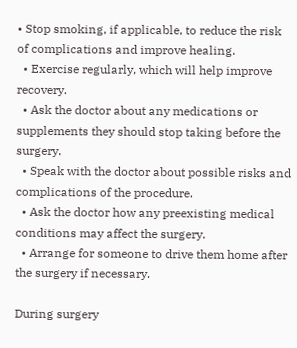• Stop smoking, if applicable, to reduce the risk of complications and improve healing.
  • Exercise regularly, which will help improve recovery.
  • Ask the doctor about any medications or supplements they should stop taking before the surgery.
  • Speak with the doctor about possible risks and complications of the procedure.
  • Ask the doctor how any preexisting medical conditions may affect the surgery.
  • Arrange for someone to drive them home after the surgery if necessary.

During surgery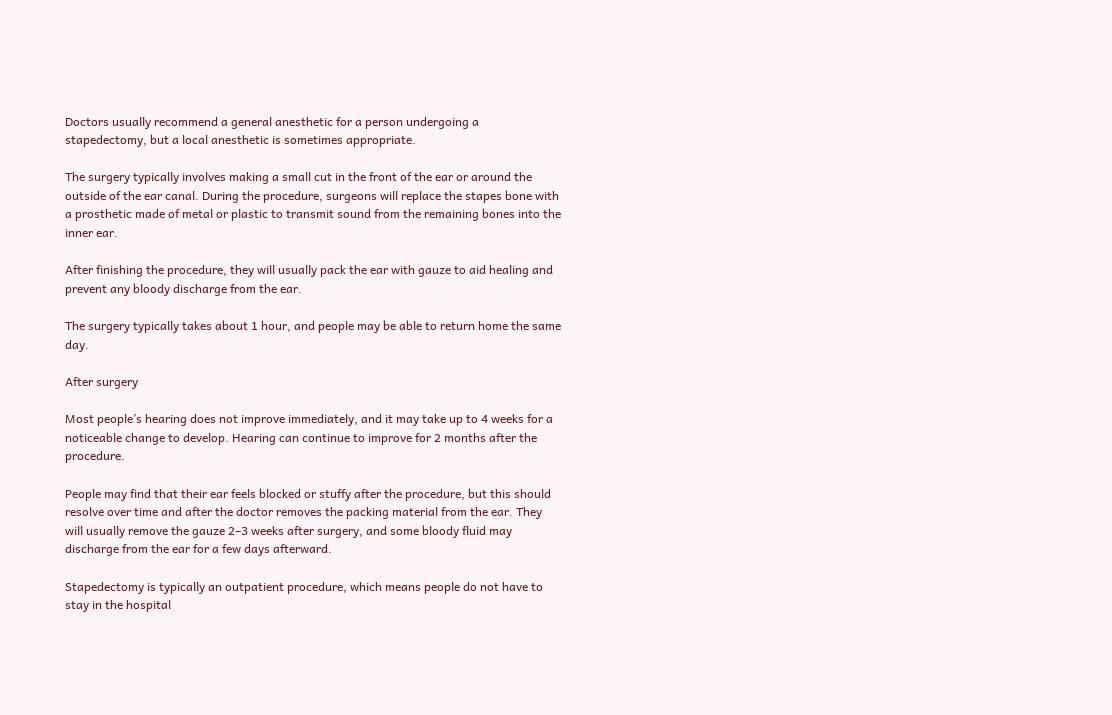Doctors usually recommend a general anesthetic for a person undergoing a stapedectomy, but a local anesthetic is sometimes appropriate.

The surgery typically involves making a small cut in the front of the ear or around the outside of the ear canal. During the procedure, surgeons will replace the stapes bone with a prosthetic made of metal or plastic to transmit sound from the remaining bones into the inner ear.

After finishing the procedure, they will usually pack the ear with gauze to aid healing and prevent any bloody discharge from the ear.

The surgery typically takes about 1 hour, and people may be able to return home the same day.

After surgery

Most people’s hearing does not improve immediately, and it may take up to 4 weeks for a noticeable change to develop. Hearing can continue to improve for 2 months after the procedure.

People may find that their ear feels blocked or stuffy after the procedure, but this should resolve over time and after the doctor removes the packing material from the ear. They will usually remove the gauze 2–3 weeks after surgery, and some bloody fluid may discharge from the ear for a few days afterward.

Stapedectomy is typically an outpatient procedure, which means people do not have to stay in the hospital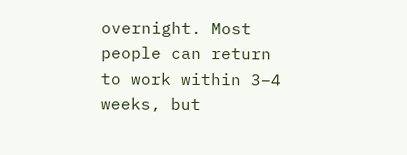overnight. Most people can return to work within 3–4 weeks, but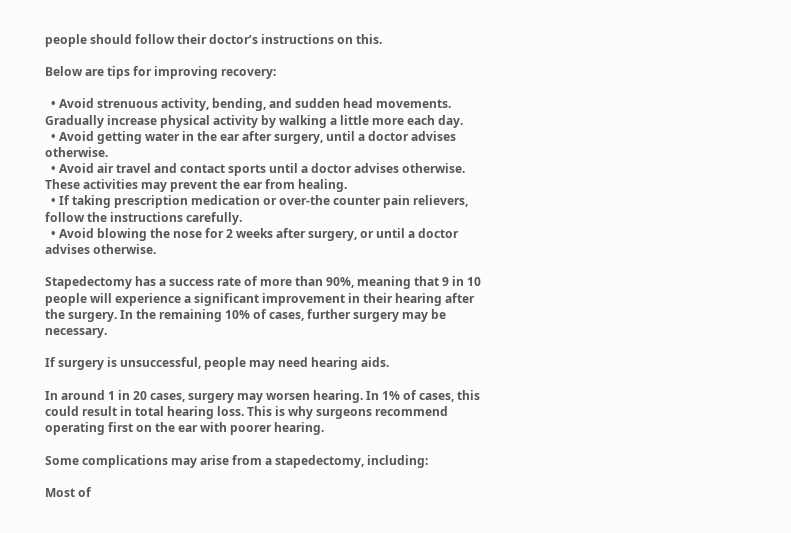people should follow their doctor’s instructions on this.

Below are tips for improving recovery:

  • Avoid strenuous activity, bending, and sudden head movements. Gradually increase physical activity by walking a little more each day.
  • Avoid getting water in the ear after surgery, until a doctor advises otherwise.
  • Avoid air travel and contact sports until a doctor advises otherwise. These activities may prevent the ear from healing.
  • If taking prescription medication or over-the counter pain relievers, follow the instructions carefully.
  • Avoid blowing the nose for 2 weeks after surgery, or until a doctor advises otherwise.

Stapedectomy has a success rate of more than 90%, meaning that 9 in 10 people will experience a significant improvement in their hearing after the surgery. In the remaining 10% of cases, further surgery may be necessary.

If surgery is unsuccessful, people may need hearing aids.

In around 1 in 20 cases, surgery may worsen hearing. In 1% of cases, this could result in total hearing loss. This is why surgeons recommend operating first on the ear with poorer hearing.

Some complications may arise from a stapedectomy, including:

Most of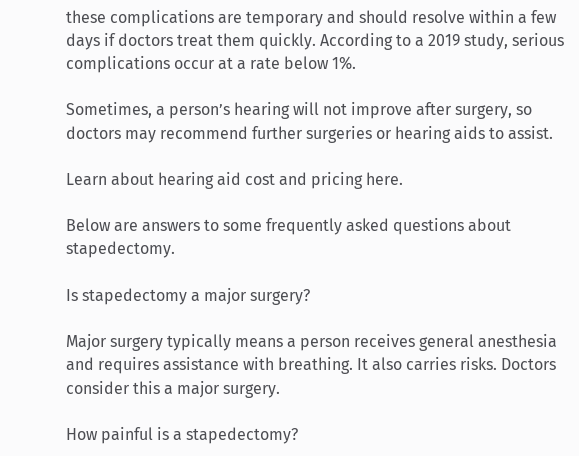these complications are temporary and should resolve within a few days if doctors treat them quickly. According to a 2019 study, serious complications occur at a rate below 1%.

Sometimes, a person’s hearing will not improve after surgery, so doctors may recommend further surgeries or hearing aids to assist.

Learn about hearing aid cost and pricing here.

Below are answers to some frequently asked questions about stapedectomy.

Is stapedectomy a major surgery?

Major surgery typically means a person receives general anesthesia and requires assistance with breathing. It also carries risks. Doctors consider this a major surgery.

How painful is a stapedectomy?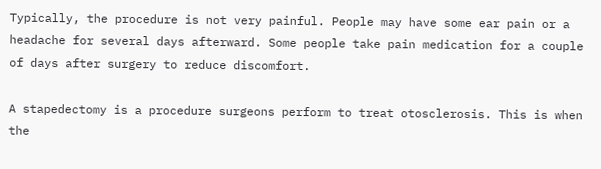Typically, the procedure is not very painful. People may have some ear pain or a headache for several days afterward. Some people take pain medication for a couple of days after surgery to reduce discomfort.

A stapedectomy is a procedure surgeons perform to treat otosclerosis. This is when the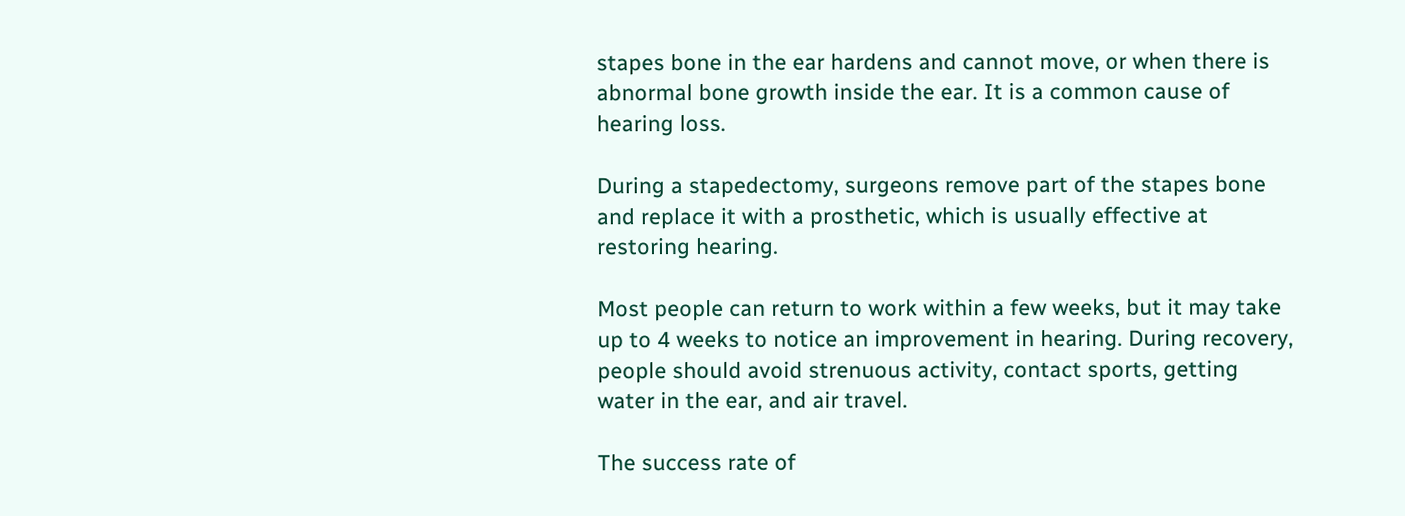stapes bone in the ear hardens and cannot move, or when there is abnormal bone growth inside the ear. It is a common cause of hearing loss.

During a stapedectomy, surgeons remove part of the stapes bone and replace it with a prosthetic, which is usually effective at restoring hearing.

Most people can return to work within a few weeks, but it may take up to 4 weeks to notice an improvement in hearing. During recovery, people should avoid strenuous activity, contact sports, getting water in the ear, and air travel.

The success rate of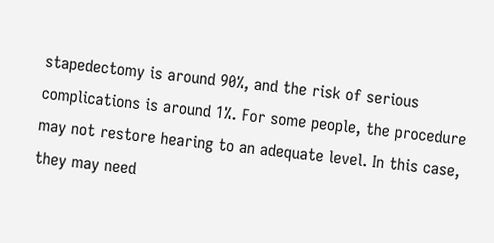stapedectomy is around 90%, and the risk of serious complications is around 1%. For some people, the procedure may not restore hearing to an adequate level. In this case, they may need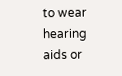to wear hearing aids or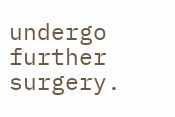undergo further surgery.